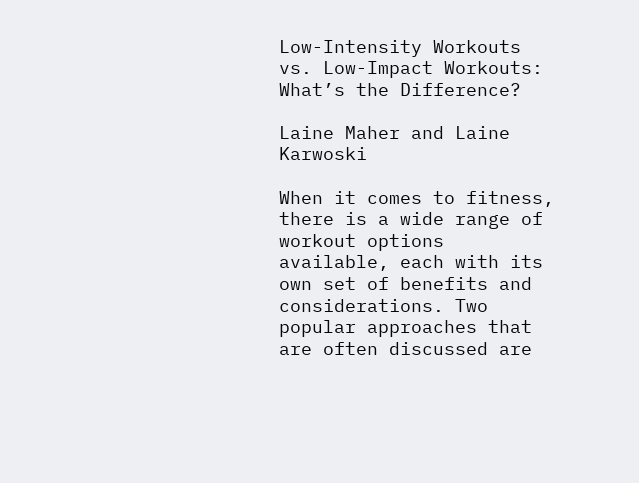Low-Intensity Workouts vs. Low-Impact Workouts: What’s the Difference?

Laine Maher and Laine Karwoski

When it comes to fitness, there is a wide range of workout options available, each with its own set of benefits and considerations. Two popular approaches that are often discussed are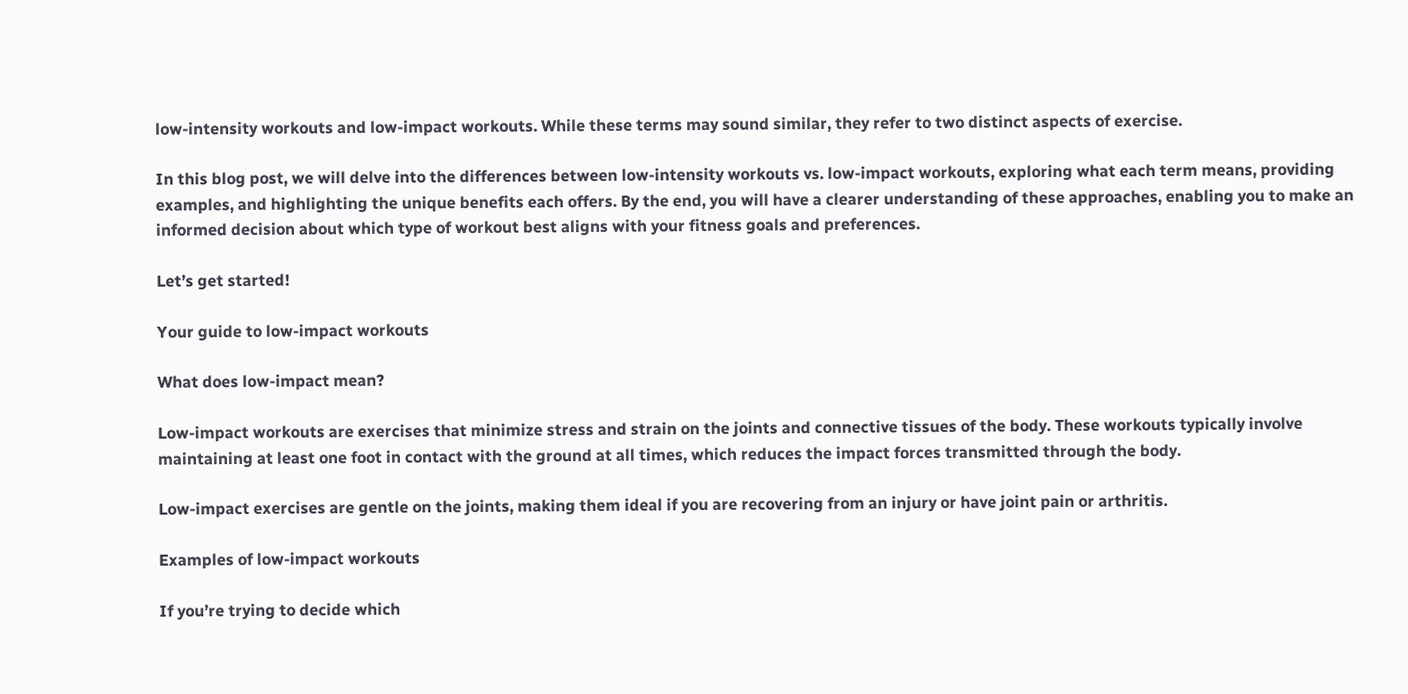low-intensity workouts and low-impact workouts. While these terms may sound similar, they refer to two distinct aspects of exercise.

In this blog post, we will delve into the differences between low-intensity workouts vs. low-impact workouts, exploring what each term means, providing examples, and highlighting the unique benefits each offers. By the end, you will have a clearer understanding of these approaches, enabling you to make an informed decision about which type of workout best aligns with your fitness goals and preferences.

Let’s get started!

Your guide to low-impact workouts

What does low-impact mean?

Low-impact workouts are exercises that minimize stress and strain on the joints and connective tissues of the body. These workouts typically involve maintaining at least one foot in contact with the ground at all times, which reduces the impact forces transmitted through the body.

Low-impact exercises are gentle on the joints, making them ideal if you are recovering from an injury or have joint pain or arthritis.

Examples of low-impact workouts

If you’re trying to decide which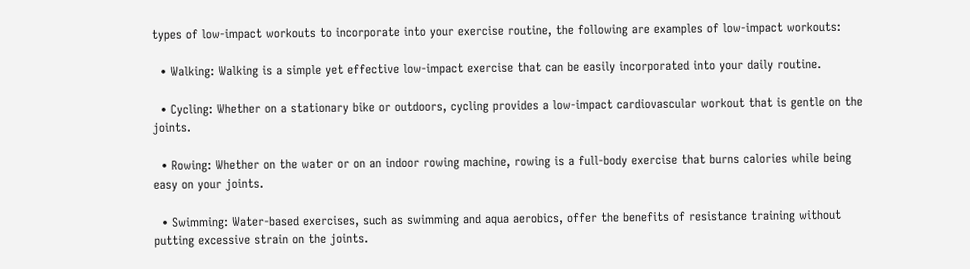types of low-impact workouts to incorporate into your exercise routine, the following are examples of low-impact workouts:

  • Walking: Walking is a simple yet effective low-impact exercise that can be easily incorporated into your daily routine.

  • Cycling: Whether on a stationary bike or outdoors, cycling provides a low-impact cardiovascular workout that is gentle on the joints.

  • Rowing: Whether on the water or on an indoor rowing machine, rowing is a full-body exercise that burns calories while being easy on your joints.

  • Swimming: Water-based exercises, such as swimming and aqua aerobics, offer the benefits of resistance training without putting excessive strain on the joints.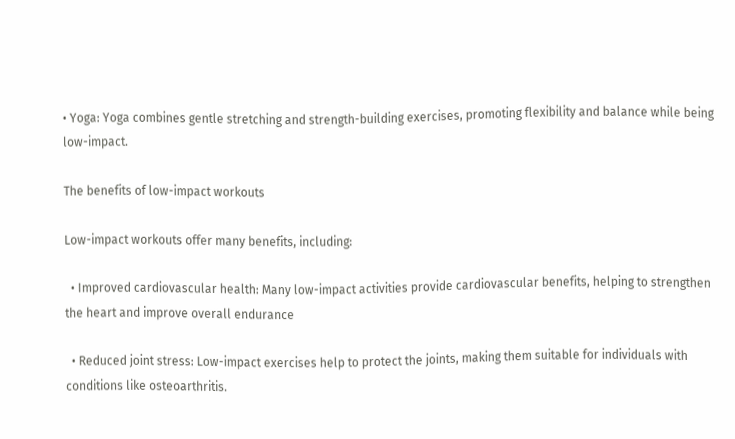• Yoga: Yoga combines gentle stretching and strength-building exercises, promoting flexibility and balance while being low-impact.

The benefits of low-impact workouts

Low-impact workouts offer many benefits, including:

  • Improved cardiovascular health: Many low-impact activities provide cardiovascular benefits, helping to strengthen the heart and improve overall endurance

  • Reduced joint stress: Low-impact exercises help to protect the joints, making them suitable for individuals with conditions like osteoarthritis.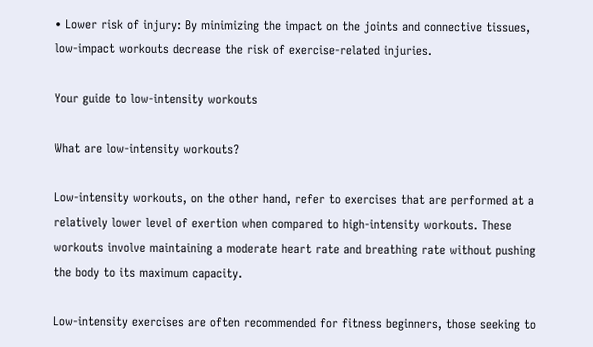• Lower risk of injury: By minimizing the impact on the joints and connective tissues, low-impact workouts decrease the risk of exercise-related injuries.

Your guide to low-intensity workouts

What are low-intensity workouts?

Low-intensity workouts, on the other hand, refer to exercises that are performed at a relatively lower level of exertion when compared to high-intensity workouts. These workouts involve maintaining a moderate heart rate and breathing rate without pushing the body to its maximum capacity.

Low-intensity exercises are often recommended for fitness beginners, those seeking to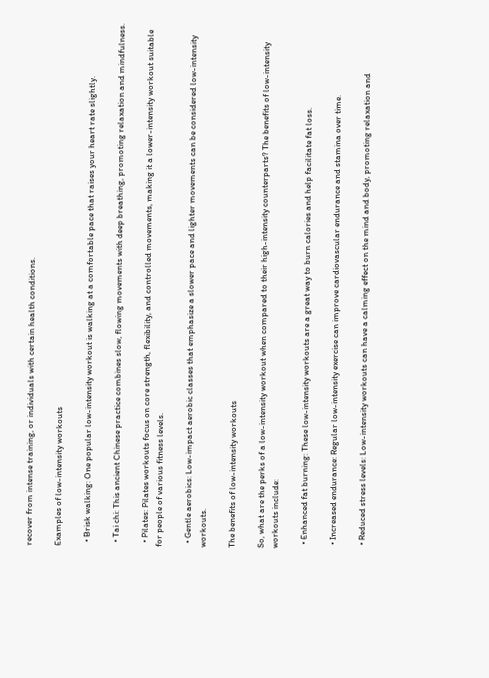recover from intense training, or individuals with certain health conditions.

Examples of low-intensity workouts

  • Brisk walking: One popular low-intensity workout is walking at a comfortable pace that raises your heart rate slightly.

  • Tai chi: This ancient Chinese practice combines slow, flowing movements with deep breathing, promoting relaxation and mindfulness.

  • Pilates: Pilates workouts focus on core strength, flexibility, and controlled movements, making it a lower-intensity workout suitable for people of various fitness levels.

  • Gentle aerobics: Low-impact aerobic classes that emphasize a slower pace and lighter movements can be considered low-intensity workouts.

The benefits of low-intensity workouts

So, what are the perks of a low-intensity workout when compared to their high-intensity counterparts? The benefits of low-intensity workouts include:

  • Enhanced fat burning: These low-intensity workouts are a great way to burn calories and help facilitate fat loss.

  • Increased endurance: Regular low-intensity exercise can improve cardiovascular endurance and stamina over time.

  • Reduced stress levels: Low-intensity workouts can have a calming effect on the mind and body, promoting relaxation and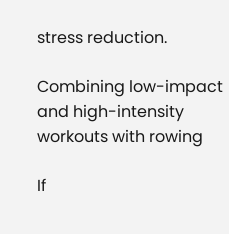stress reduction.

Combining low-impact and high-intensity workouts with rowing

If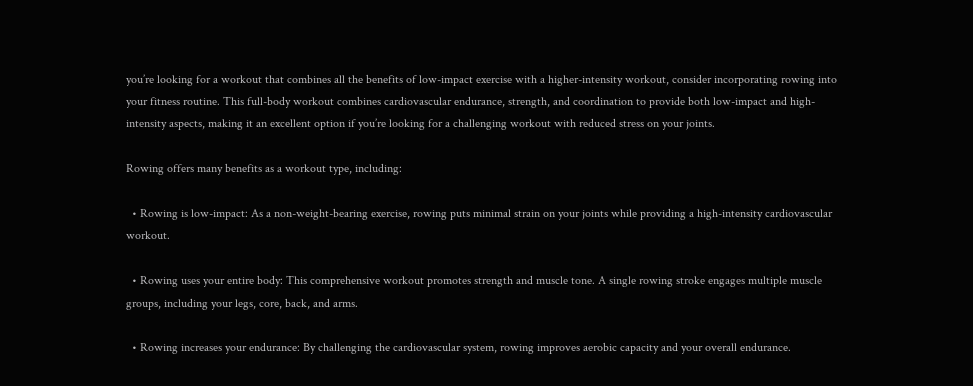you’re looking for a workout that combines all the benefits of low-impact exercise with a higher-intensity workout, consider incorporating rowing into your fitness routine. This full-body workout combines cardiovascular endurance, strength, and coordination to provide both low-impact and high-intensity aspects, making it an excellent option if you’re looking for a challenging workout with reduced stress on your joints.

Rowing offers many benefits as a workout type, including:

  • Rowing is low-impact: As a non-weight-bearing exercise, rowing puts minimal strain on your joints while providing a high-intensity cardiovascular workout.

  • Rowing uses your entire body: This comprehensive workout promotes strength and muscle tone. A single rowing stroke engages multiple muscle groups, including your legs, core, back, and arms.

  • Rowing increases your endurance: By challenging the cardiovascular system, rowing improves aerobic capacity and your overall endurance.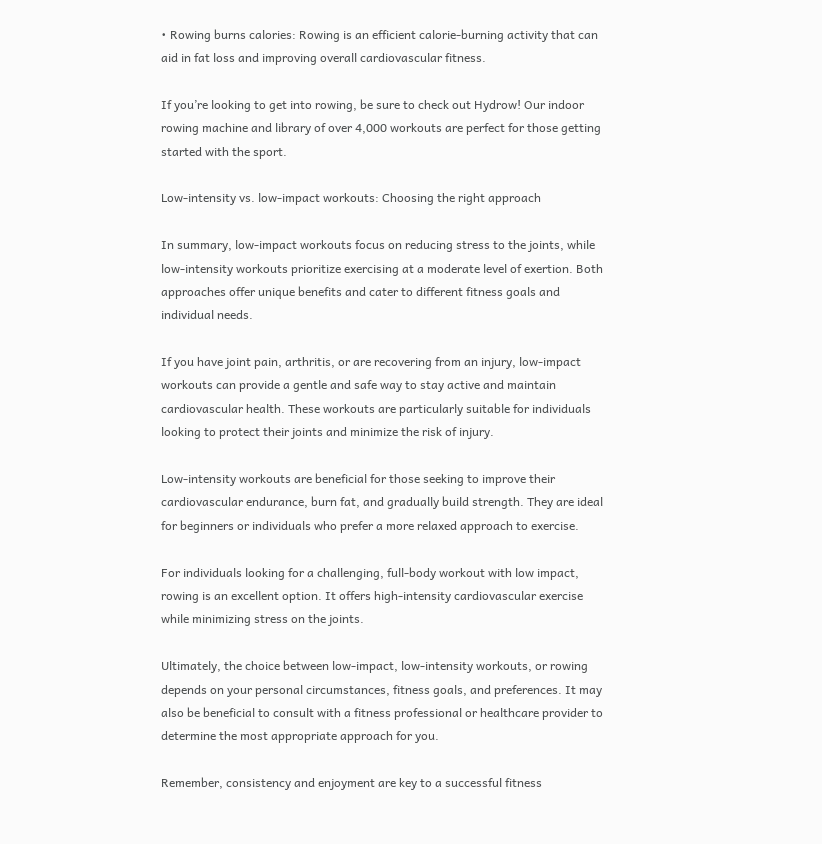• Rowing burns calories: Rowing is an efficient calorie-burning activity that can aid in fat loss and improving overall cardiovascular fitness.

If you’re looking to get into rowing, be sure to check out Hydrow! Our indoor rowing machine and library of over 4,000 workouts are perfect for those getting started with the sport.

Low-intensity vs. low-impact workouts: Choosing the right approach

In summary, low-impact workouts focus on reducing stress to the joints, while low-intensity workouts prioritize exercising at a moderate level of exertion. Both approaches offer unique benefits and cater to different fitness goals and individual needs.

If you have joint pain, arthritis, or are recovering from an injury, low-impact workouts can provide a gentle and safe way to stay active and maintain cardiovascular health. These workouts are particularly suitable for individuals looking to protect their joints and minimize the risk of injury.

Low-intensity workouts are beneficial for those seeking to improve their cardiovascular endurance, burn fat, and gradually build strength. They are ideal for beginners or individuals who prefer a more relaxed approach to exercise.

For individuals looking for a challenging, full-body workout with low impact, rowing is an excellent option. It offers high-intensity cardiovascular exercise while minimizing stress on the joints.

Ultimately, the choice between low-impact, low-intensity workouts, or rowing depends on your personal circumstances, fitness goals, and preferences. It may also be beneficial to consult with a fitness professional or healthcare provider to determine the most appropriate approach for you.

Remember, consistency and enjoyment are key to a successful fitness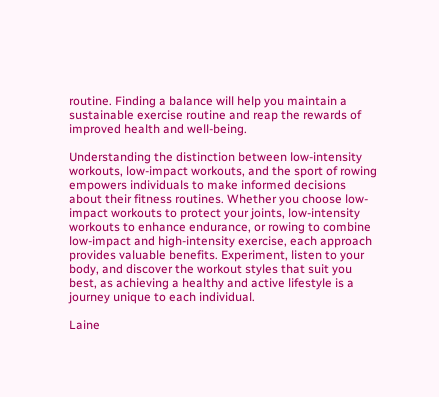routine. Finding a balance will help you maintain a sustainable exercise routine and reap the rewards of improved health and well-being.

Understanding the distinction between low-intensity workouts, low-impact workouts, and the sport of rowing empowers individuals to make informed decisions about their fitness routines. Whether you choose low-impact workouts to protect your joints, low-intensity workouts to enhance endurance, or rowing to combine low-impact and high-intensity exercise, each approach provides valuable benefits. Experiment, listen to your body, and discover the workout styles that suit you best, as achieving a healthy and active lifestyle is a journey unique to each individual.

Laine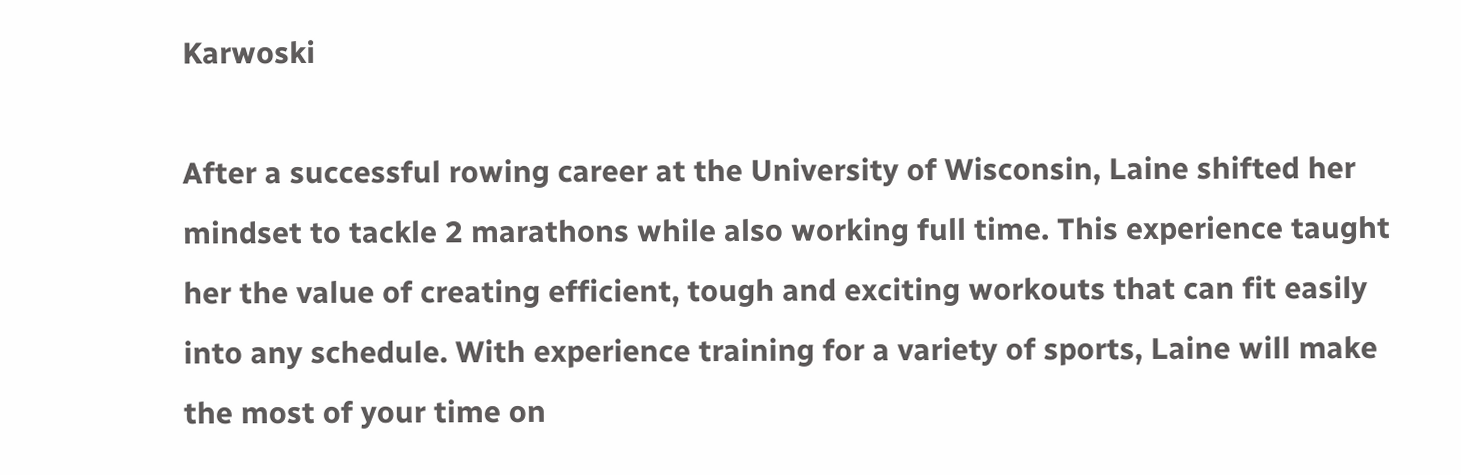Karwoski

After a successful rowing career at the University of Wisconsin, Laine shifted her mindset to tackle 2 marathons while also working full time. This experience taught her the value of creating efficient, tough and exciting workouts that can fit easily into any schedule. With experience training for a variety of sports, Laine will make the most of your time on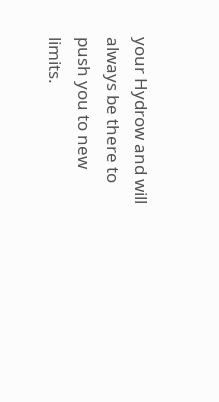your Hydrow and will always be there to push you to new limits.